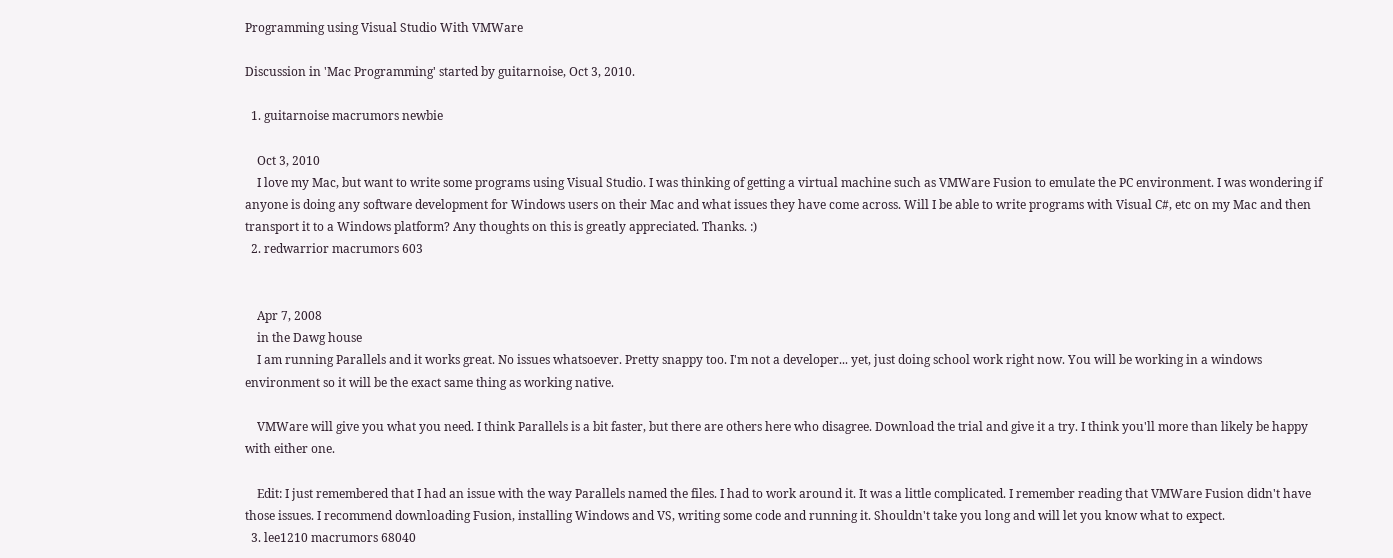Programming using Visual Studio With VMWare

Discussion in 'Mac Programming' started by guitarnoise, Oct 3, 2010.

  1. guitarnoise macrumors newbie

    Oct 3, 2010
    I love my Mac, but want to write some programs using Visual Studio. I was thinking of getting a virtual machine such as VMWare Fusion to emulate the PC environment. I was wondering if anyone is doing any software development for Windows users on their Mac and what issues they have come across. Will I be able to write programs with Visual C#, etc on my Mac and then transport it to a Windows platform? Any thoughts on this is greatly appreciated. Thanks. :)
  2. redwarrior macrumors 603


    Apr 7, 2008
    in the Dawg house
    I am running Parallels and it works great. No issues whatsoever. Pretty snappy too. I'm not a developer... yet, just doing school work right now. You will be working in a windows environment so it will be the exact same thing as working native.

    VMWare will give you what you need. I think Parallels is a bit faster, but there are others here who disagree. Download the trial and give it a try. I think you'll more than likely be happy with either one.

    Edit: I just remembered that I had an issue with the way Parallels named the files. I had to work around it. It was a little complicated. I remember reading that VMWare Fusion didn't have those issues. I recommend downloading Fusion, installing Windows and VS, writing some code and running it. Shouldn't take you long and will let you know what to expect.
  3. lee1210 macrumors 68040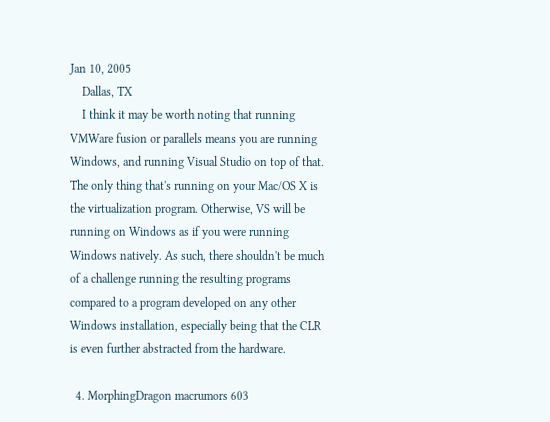Jan 10, 2005
    Dallas, TX
    I think it may be worth noting that running VMWare fusion or parallels means you are running Windows, and running Visual Studio on top of that. The only thing that's running on your Mac/OS X is the virtualization program. Otherwise, VS will be running on Windows as if you were running Windows natively. As such, there shouldn't be much of a challenge running the resulting programs compared to a program developed on any other Windows installation, especially being that the CLR is even further abstracted from the hardware.

  4. MorphingDragon macrumors 603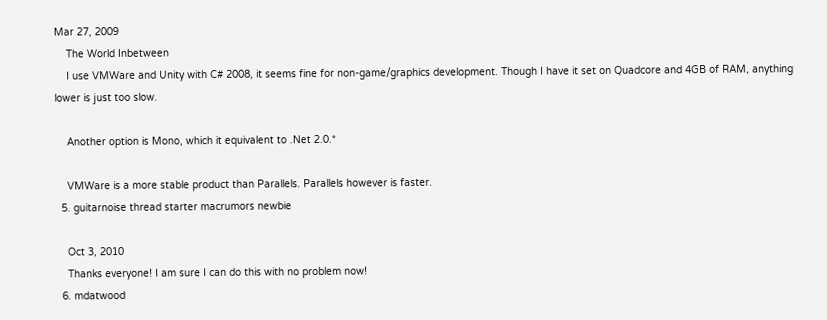Mar 27, 2009
    The World Inbetween
    I use VMWare and Unity with C# 2008, it seems fine for non-game/graphics development. Though I have it set on Quadcore and 4GB of RAM, anything lower is just too slow.

    Another option is Mono, which it equivalent to .Net 2.0.*

    VMWare is a more stable product than Parallels. Parallels however is faster.
  5. guitarnoise thread starter macrumors newbie

    Oct 3, 2010
    Thanks everyone! I am sure I can do this with no problem now!
  6. mdatwood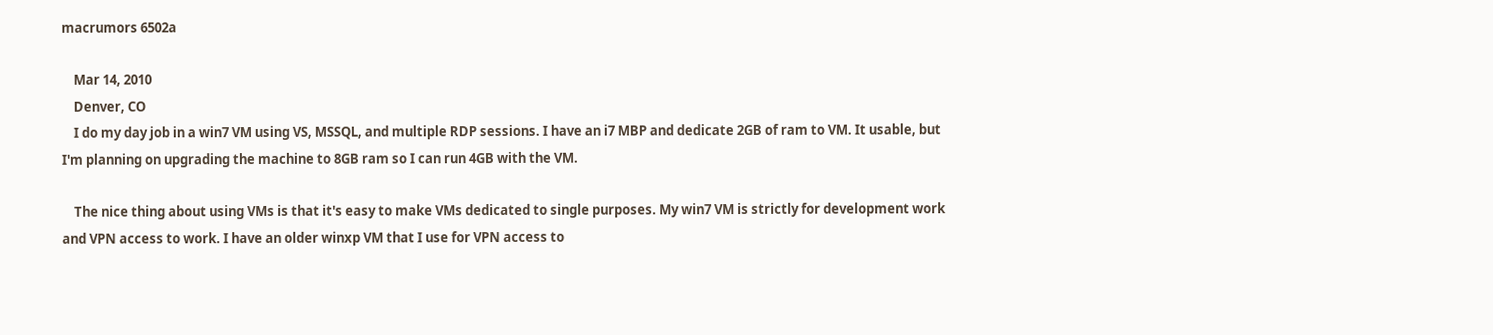macrumors 6502a

    Mar 14, 2010
    Denver, CO
    I do my day job in a win7 VM using VS, MSSQL, and multiple RDP sessions. I have an i7 MBP and dedicate 2GB of ram to VM. It usable, but I'm planning on upgrading the machine to 8GB ram so I can run 4GB with the VM.

    The nice thing about using VMs is that it's easy to make VMs dedicated to single purposes. My win7 VM is strictly for development work and VPN access to work. I have an older winxp VM that I use for VPN access to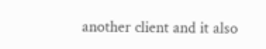another client and it also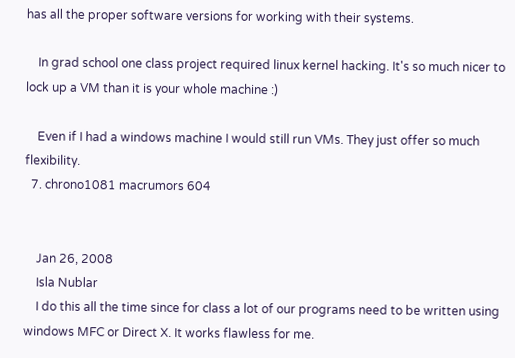has all the proper software versions for working with their systems.

    In grad school one class project required linux kernel hacking. It's so much nicer to lock up a VM than it is your whole machine :)

    Even if I had a windows machine I would still run VMs. They just offer so much flexibility.
  7. chrono1081 macrumors 604


    Jan 26, 2008
    Isla Nublar
    I do this all the time since for class a lot of our programs need to be written using windows MFC or Direct X. It works flawless for me.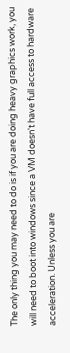The only thing you may need to do is if you are doing heavy graphics work, you will need to boot into windows since a VM doesn't have full access to hardware acceleration. Unless you are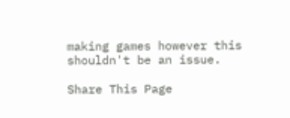making games however this shouldn't be an issue.

Share This Page